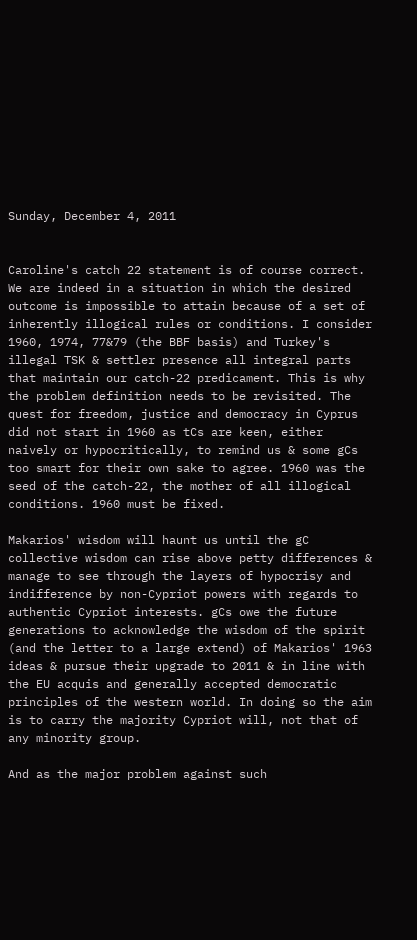Sunday, December 4, 2011


Caroline's catch 22 statement is of course correct. We are indeed in a situation in which the desired outcome is impossible to attain because of a set of inherently illogical rules or conditions. I consider 1960, 1974, 77&79 (the BBF basis) and Turkey's illegal TSK & settler presence all integral parts that maintain our catch-22 predicament. This is why the problem definition needs to be revisited. The quest for freedom, justice and democracy in Cyprus did not start in 1960 as tCs are keen, either naively or hypocritically, to remind us & some gCs too smart for their own sake to agree. 1960 was the seed of the catch-22, the mother of all illogical conditions. 1960 must be fixed.

Makarios' wisdom will haunt us until the gC collective wisdom can rise above petty differences & manage to see through the layers of hypocrisy and indifference by non-Cypriot powers with regards to authentic Cypriot interests. gCs owe the future generations to acknowledge the wisdom of the spirit (and the letter to a large extend) of Makarios' 1963 ideas & pursue their upgrade to 2011 & in line with the EU acquis and generally accepted democratic principles of the western world. In doing so the aim is to carry the majority Cypriot will, not that of any minority group.

And as the major problem against such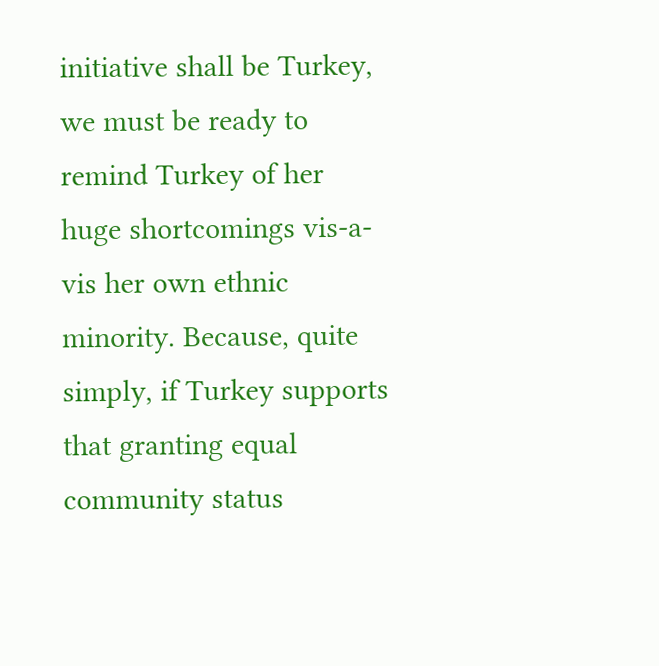initiative shall be Turkey, we must be ready to remind Turkey of her huge shortcomings vis-a-vis her own ethnic minority. Because, quite simply, if Turkey supports that granting equal community status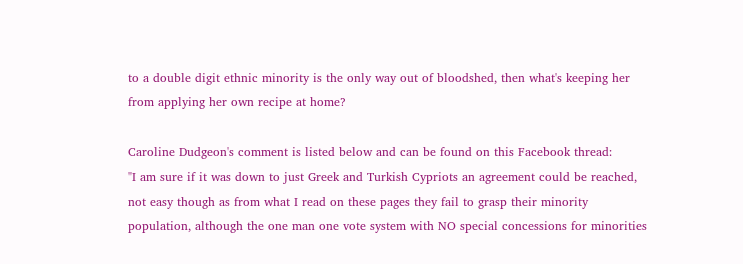to a double digit ethnic minority is the only way out of bloodshed, then what's keeping her from applying her own recipe at home?

Caroline Dudgeon's comment is listed below and can be found on this Facebook thread:
"I am sure if it was down to just Greek and Turkish Cypriots an agreement could be reached, not easy though as from what I read on these pages they fail to grasp their minority population, although the one man one vote system with NO special concessions for minorities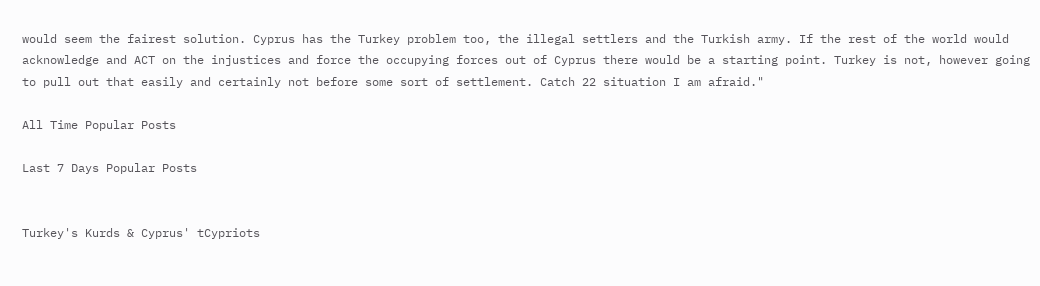would seem the fairest solution. Cyprus has the Turkey problem too, the illegal settlers and the Turkish army. If the rest of the world would acknowledge and ACT on the injustices and force the occupying forces out of Cyprus there would be a starting point. Turkey is not, however going to pull out that easily and certainly not before some sort of settlement. Catch 22 situation I am afraid."

All Time Popular Posts

Last 7 Days Popular Posts


Turkey's Kurds & Cyprus' tCypriots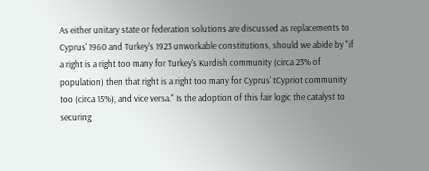As either unitary state or federation solutions are discussed as replacements to Cyprus' 1960 and Turkey's 1923 unworkable constitutions, should we abide by "if a right is a right too many for Turkey's Kurdish community (circa 23% of population) then that right is a right too many for Cyprus' tCypriot community too (circa 15%), and vice versa." Is the adoption of this fair logic the catalyst to securing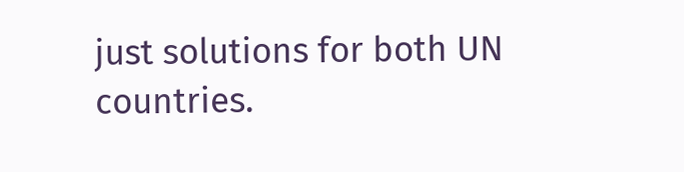just solutions for both UN countries.